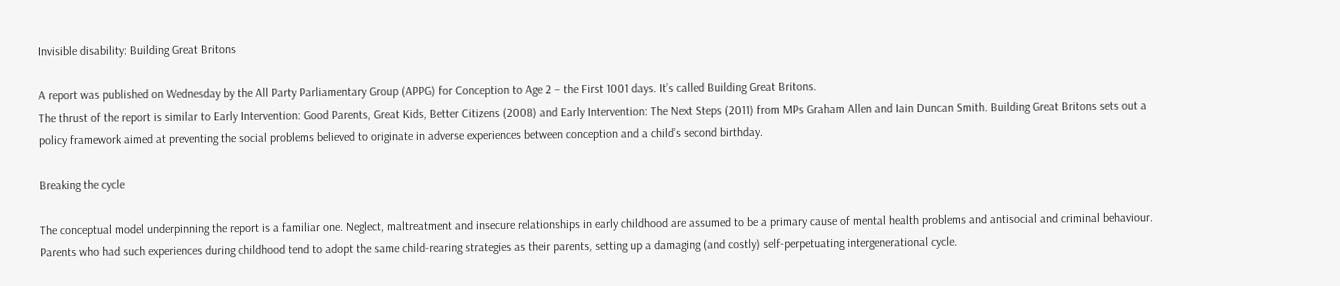Invisible disability: Building Great Britons

A report was published on Wednesday by the All Party Parliamentary Group (APPG) for Conception to Age 2 – the First 1001 days. It’s called Building Great Britons.
The thrust of the report is similar to Early Intervention: Good Parents, Great Kids, Better Citizens (2008) and Early Intervention: The Next Steps (2011) from MPs Graham Allen and Iain Duncan Smith. Building Great Britons sets out a policy framework aimed at preventing the social problems believed to originate in adverse experiences between conception and a child’s second birthday.

Breaking the cycle

The conceptual model underpinning the report is a familiar one. Neglect, maltreatment and insecure relationships in early childhood are assumed to be a primary cause of mental health problems and antisocial and criminal behaviour. Parents who had such experiences during childhood tend to adopt the same child-rearing strategies as their parents, setting up a damaging (and costly) self-perpetuating intergenerational cycle.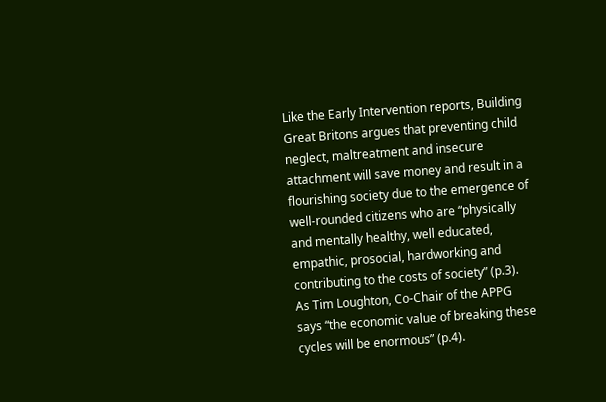Like the Early Intervention reports, Building Great Britons argues that preventing child neglect, maltreatment and insecure attachment will save money and result in a flourishing society due to the emergence of well-rounded citizens who are “physically and mentally healthy, well educated, empathic, prosocial, hardworking and contributing to the costs of society” (p.3). As Tim Loughton, Co-Chair of the APPG says “the economic value of breaking these cycles will be enormous” (p.4).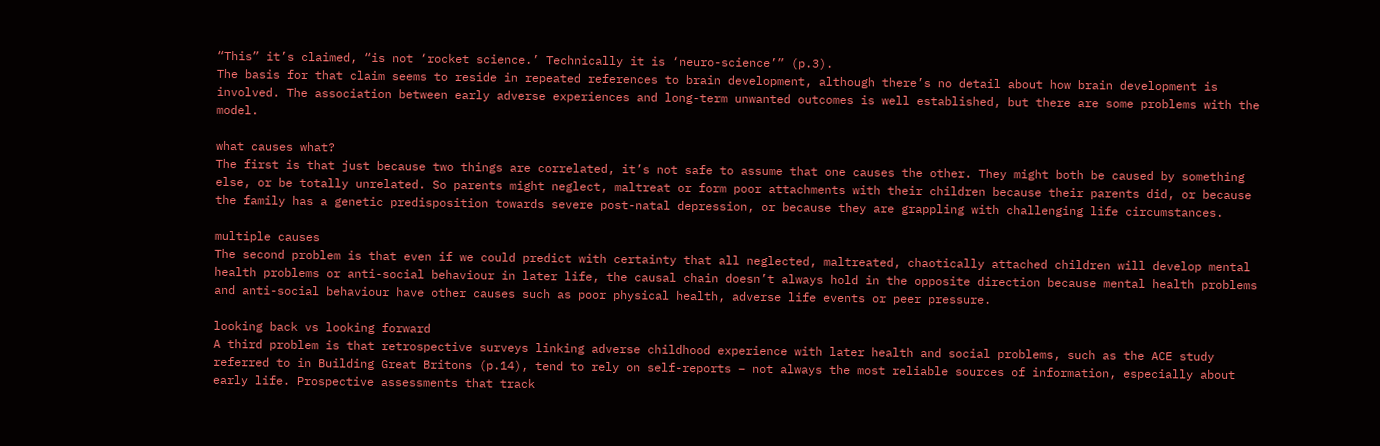“This” it’s claimed, “is not ‘rocket science.’ Technically it is ‘neuro-science’” (p.3).
The basis for that claim seems to reside in repeated references to brain development, although there’s no detail about how brain development is involved. The association between early adverse experiences and long-term unwanted outcomes is well established, but there are some problems with the model.

what causes what?
The first is that just because two things are correlated, it’s not safe to assume that one causes the other. They might both be caused by something else, or be totally unrelated. So parents might neglect, maltreat or form poor attachments with their children because their parents did, or because the family has a genetic predisposition towards severe post-natal depression, or because they are grappling with challenging life circumstances.

multiple causes
The second problem is that even if we could predict with certainty that all neglected, maltreated, chaotically attached children will develop mental health problems or anti-social behaviour in later life, the causal chain doesn’t always hold in the opposite direction because mental health problems and anti-social behaviour have other causes such as poor physical health, adverse life events or peer pressure.

looking back vs looking forward
A third problem is that retrospective surveys linking adverse childhood experience with later health and social problems, such as the ACE study referred to in Building Great Britons (p.14), tend to rely on self-reports – not always the most reliable sources of information, especially about early life. Prospective assessments that track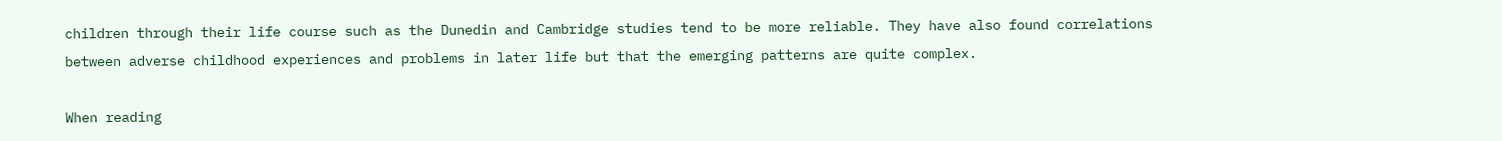children through their life course such as the Dunedin and Cambridge studies tend to be more reliable. They have also found correlations between adverse childhood experiences and problems in later life but that the emerging patterns are quite complex.

When reading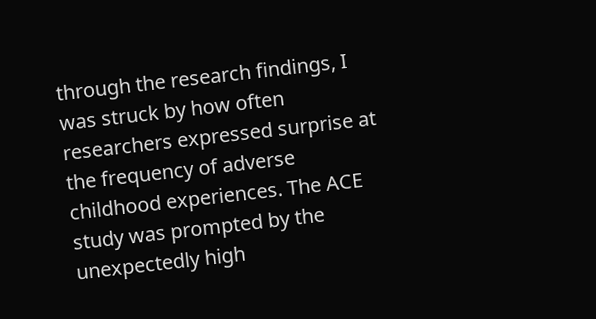through the research findings, I was struck by how often researchers expressed surprise at the frequency of adverse childhood experiences. The ACE study was prompted by the unexpectedly high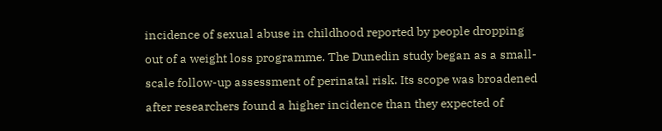incidence of sexual abuse in childhood reported by people dropping out of a weight loss programme. The Dunedin study began as a small-scale follow-up assessment of perinatal risk. Its scope was broadened after researchers found a higher incidence than they expected of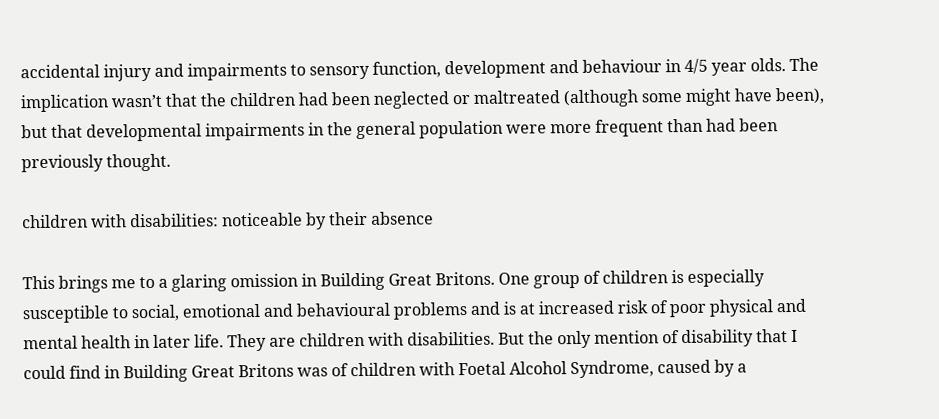accidental injury and impairments to sensory function, development and behaviour in 4/5 year olds. The implication wasn’t that the children had been neglected or maltreated (although some might have been), but that developmental impairments in the general population were more frequent than had been previously thought.

children with disabilities: noticeable by their absence

This brings me to a glaring omission in Building Great Britons. One group of children is especially susceptible to social, emotional and behavioural problems and is at increased risk of poor physical and mental health in later life. They are children with disabilities. But the only mention of disability that I could find in Building Great Britons was of children with Foetal Alcohol Syndrome, caused by a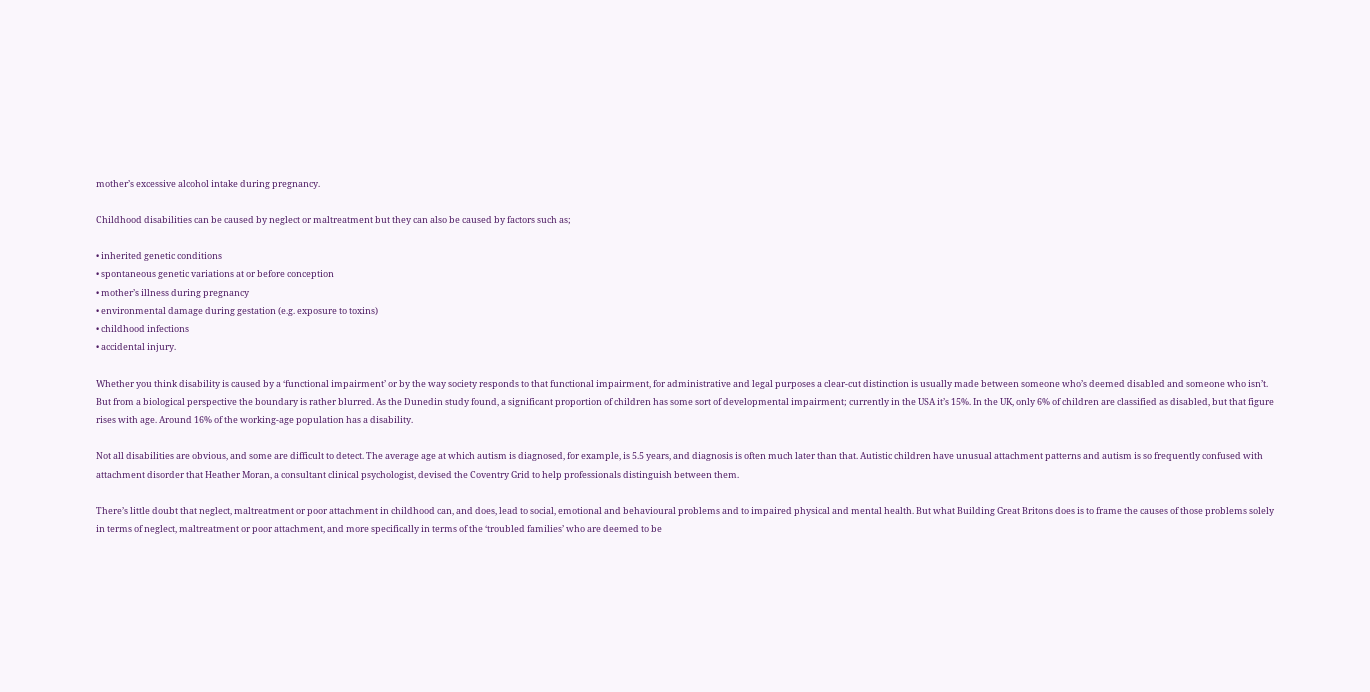mother’s excessive alcohol intake during pregnancy.

Childhood disabilities can be caused by neglect or maltreatment but they can also be caused by factors such as;

• inherited genetic conditions
• spontaneous genetic variations at or before conception
• mother’s illness during pregnancy
• environmental damage during gestation (e.g. exposure to toxins)
• childhood infections
• accidental injury.

Whether you think disability is caused by a ‘functional impairment’ or by the way society responds to that functional impairment, for administrative and legal purposes a clear-cut distinction is usually made between someone who’s deemed disabled and someone who isn’t. But from a biological perspective the boundary is rather blurred. As the Dunedin study found, a significant proportion of children has some sort of developmental impairment; currently in the USA it’s 15%. In the UK, only 6% of children are classified as disabled, but that figure rises with age. Around 16% of the working-age population has a disability.

Not all disabilities are obvious, and some are difficult to detect. The average age at which autism is diagnosed, for example, is 5.5 years, and diagnosis is often much later than that. Autistic children have unusual attachment patterns and autism is so frequently confused with attachment disorder that Heather Moran, a consultant clinical psychologist, devised the Coventry Grid to help professionals distinguish between them.

There’s little doubt that neglect, maltreatment or poor attachment in childhood can, and does, lead to social, emotional and behavioural problems and to impaired physical and mental health. But what Building Great Britons does is to frame the causes of those problems solely in terms of neglect, maltreatment or poor attachment, and more specifically in terms of the ‘troubled families’ who are deemed to be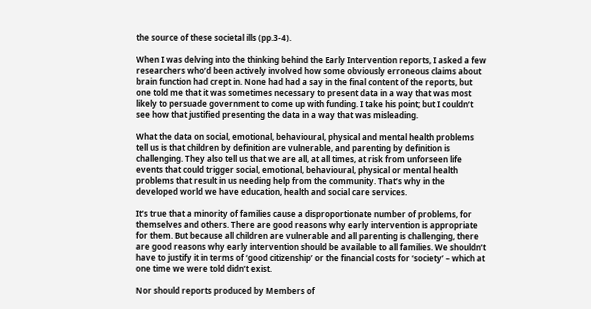the source of these societal ills (pp.3-4).

When I was delving into the thinking behind the Early Intervention reports, I asked a few researchers who’d been actively involved how some obviously erroneous claims about brain function had crept in. None had had a say in the final content of the reports, but one told me that it was sometimes necessary to present data in a way that was most likely to persuade government to come up with funding. I take his point; but I couldn’t see how that justified presenting the data in a way that was misleading.

What the data on social, emotional, behavioural, physical and mental health problems tell us is that children by definition are vulnerable, and parenting by definition is challenging. They also tell us that we are all, at all times, at risk from unforseen life events that could trigger social, emotional, behavioural, physical or mental health problems that result in us needing help from the community. That’s why in the developed world we have education, health and social care services.

It’s true that a minority of families cause a disproportionate number of problems, for themselves and others. There are good reasons why early intervention is appropriate for them. But because all children are vulnerable and all parenting is challenging, there are good reasons why early intervention should be available to all families. We shouldn’t have to justify it in terms of ‘good citizenship’ or the financial costs for ‘society’ – which at one time we were told didn’t exist.

Nor should reports produced by Members of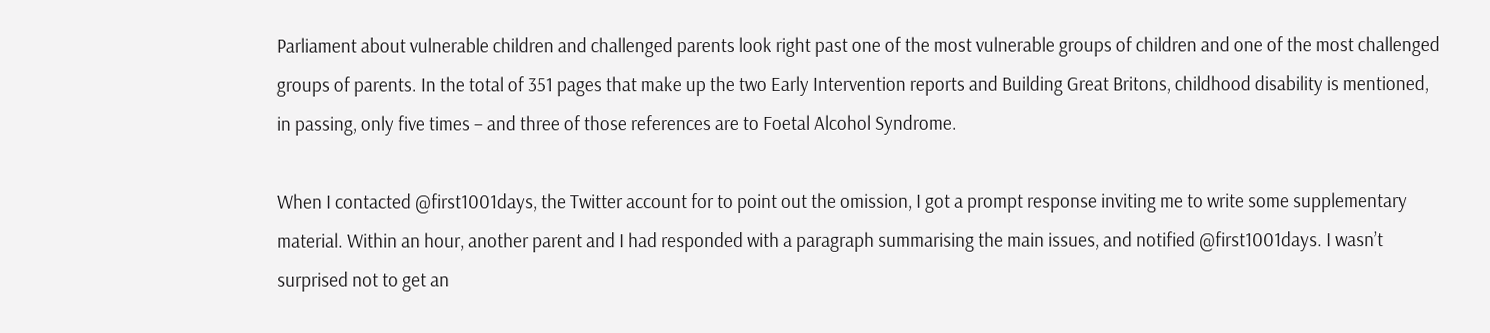Parliament about vulnerable children and challenged parents look right past one of the most vulnerable groups of children and one of the most challenged groups of parents. In the total of 351 pages that make up the two Early Intervention reports and Building Great Britons, childhood disability is mentioned, in passing, only five times – and three of those references are to Foetal Alcohol Syndrome.

When I contacted @first1001days, the Twitter account for to point out the omission, I got a prompt response inviting me to write some supplementary material. Within an hour, another parent and I had responded with a paragraph summarising the main issues, and notified @first1001days. I wasn’t surprised not to get an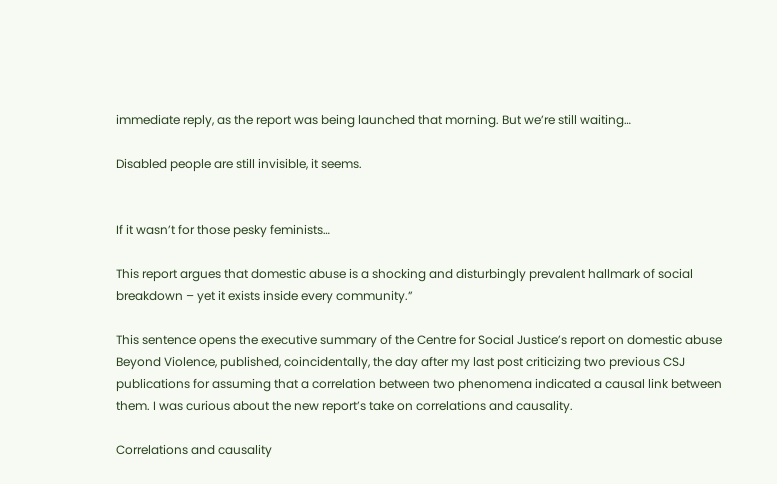immediate reply, as the report was being launched that morning. But we’re still waiting…

Disabled people are still invisible, it seems.


If it wasn’t for those pesky feminists…

This report argues that domestic abuse is a shocking and disturbingly prevalent hallmark of social breakdown – yet it exists inside every community.”

This sentence opens the executive summary of the Centre for Social Justice’s report on domestic abuse Beyond Violence, published, coincidentally, the day after my last post criticizing two previous CSJ publications for assuming that a correlation between two phenomena indicated a causal link between them. I was curious about the new report’s take on correlations and causality.

Correlations and causality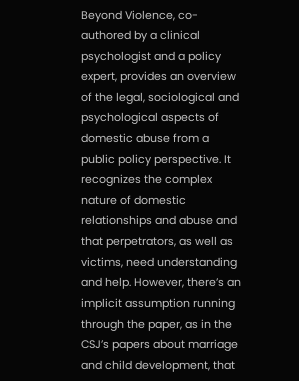Beyond Violence, co-authored by a clinical psychologist and a policy expert, provides an overview of the legal, sociological and psychological aspects of domestic abuse from a public policy perspective. It recognizes the complex nature of domestic relationships and abuse and that perpetrators, as well as victims, need understanding and help. However, there’s an implicit assumption running through the paper, as in the CSJ’s papers about marriage and child development, that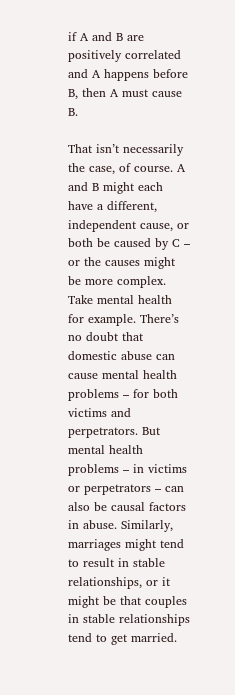if A and B are positively correlated and A happens before B, then A must cause B.

That isn’t necessarily the case, of course. A and B might each have a different, independent cause, or both be caused by C – or the causes might be more complex. Take mental health for example. There’s no doubt that domestic abuse can cause mental health problems – for both victims and perpetrators. But mental health problems – in victims or perpetrators – can also be causal factors in abuse. Similarly, marriages might tend to result in stable relationships, or it might be that couples in stable relationships tend to get married.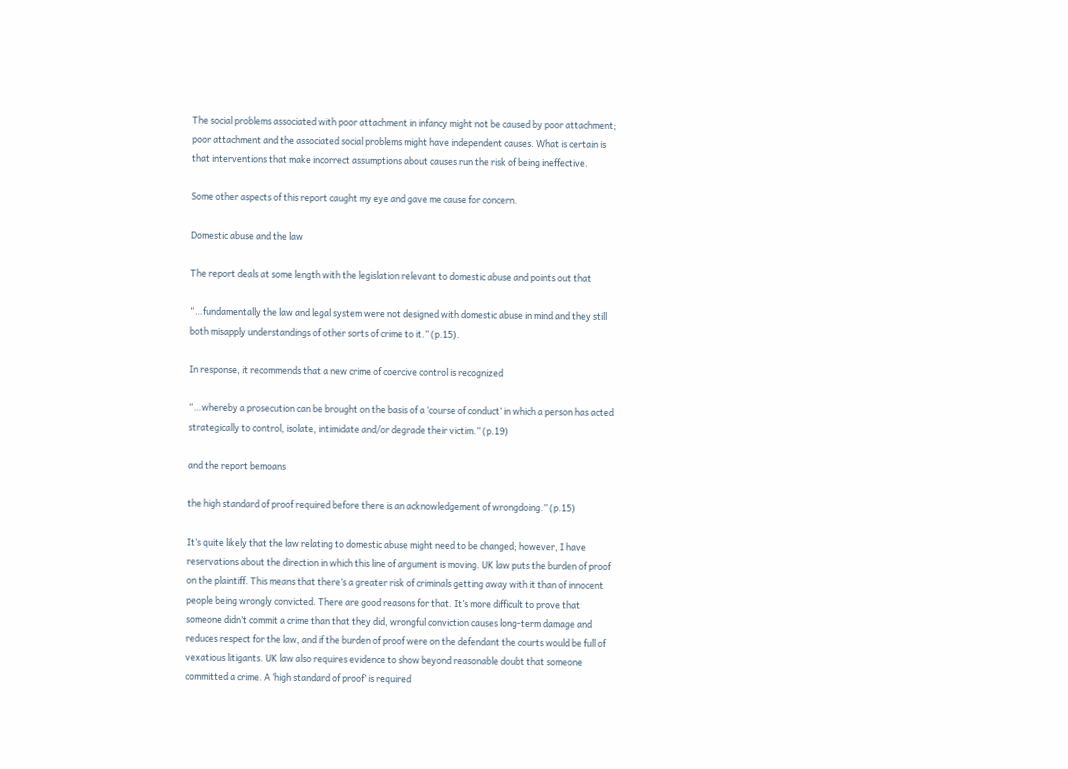The social problems associated with poor attachment in infancy might not be caused by poor attachment; poor attachment and the associated social problems might have independent causes. What is certain is that interventions that make incorrect assumptions about causes run the risk of being ineffective.

Some other aspects of this report caught my eye and gave me cause for concern.

Domestic abuse and the law

The report deals at some length with the legislation relevant to domestic abuse and points out that

“…fundamentally the law and legal system were not designed with domestic abuse in mind and they still both misapply understandings of other sorts of crime to it.” (p.15).

In response, it recommends that a new crime of coercive control is recognized

“…whereby a prosecution can be brought on the basis of a ‘course of conduct’ in which a person has acted strategically to control, isolate, intimidate and/or degrade their victim.” (p.19)

and the report bemoans

the high standard of proof required before there is an acknowledgement of wrongdoing.” (p.15)

It’s quite likely that the law relating to domestic abuse might need to be changed; however, I have reservations about the direction in which this line of argument is moving. UK law puts the burden of proof on the plaintiff. This means that there’s a greater risk of criminals getting away with it than of innocent people being wrongly convicted. There are good reasons for that. It’s more difficult to prove that someone didn’t commit a crime than that they did, wrongful conviction causes long-term damage and reduces respect for the law, and if the burden of proof were on the defendant the courts would be full of vexatious litigants. UK law also requires evidence to show beyond reasonable doubt that someone committed a crime. A ‘high standard of proof’ is required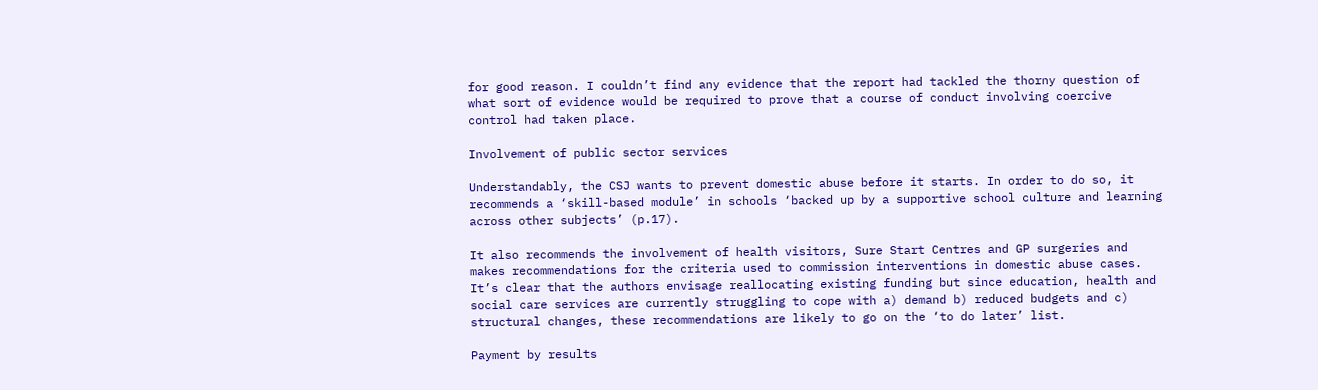for good reason. I couldn’t find any evidence that the report had tackled the thorny question of what sort of evidence would be required to prove that a course of conduct involving coercive control had taken place.

Involvement of public sector services

Understandably, the CSJ wants to prevent domestic abuse before it starts. In order to do so, it recommends a ‘skill-based module’ in schools ‘backed up by a supportive school culture and learning across other subjects’ (p.17).

It also recommends the involvement of health visitors, Sure Start Centres and GP surgeries and makes recommendations for the criteria used to commission interventions in domestic abuse cases. It’s clear that the authors envisage reallocating existing funding but since education, health and social care services are currently struggling to cope with a) demand b) reduced budgets and c) structural changes, these recommendations are likely to go on the ‘to do later’ list.

Payment by results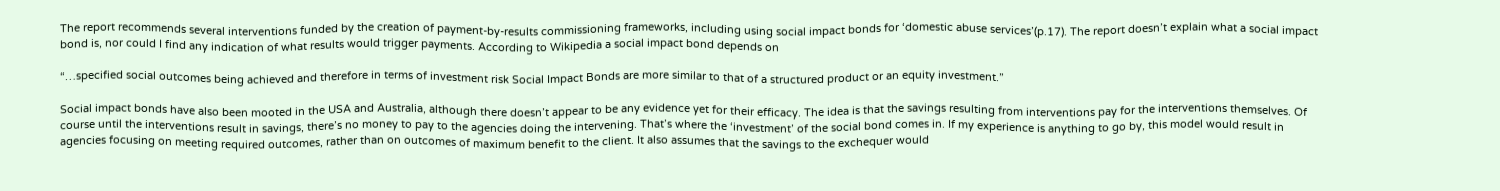The report recommends several interventions funded by the creation of payment-by-results commissioning frameworks, including using social impact bonds for ‘domestic abuse services’(p.17). The report doesn’t explain what a social impact bond is, nor could I find any indication of what results would trigger payments. According to Wikipedia a social impact bond depends on

“…specified social outcomes being achieved and therefore in terms of investment risk Social Impact Bonds are more similar to that of a structured product or an equity investment.”

Social impact bonds have also been mooted in the USA and Australia, although there doesn’t appear to be any evidence yet for their efficacy. The idea is that the savings resulting from interventions pay for the interventions themselves. Of course until the interventions result in savings, there’s no money to pay to the agencies doing the intervening. That’s where the ‘investment’ of the social bond comes in. If my experience is anything to go by, this model would result in agencies focusing on meeting required outcomes, rather than on outcomes of maximum benefit to the client. It also assumes that the savings to the exchequer would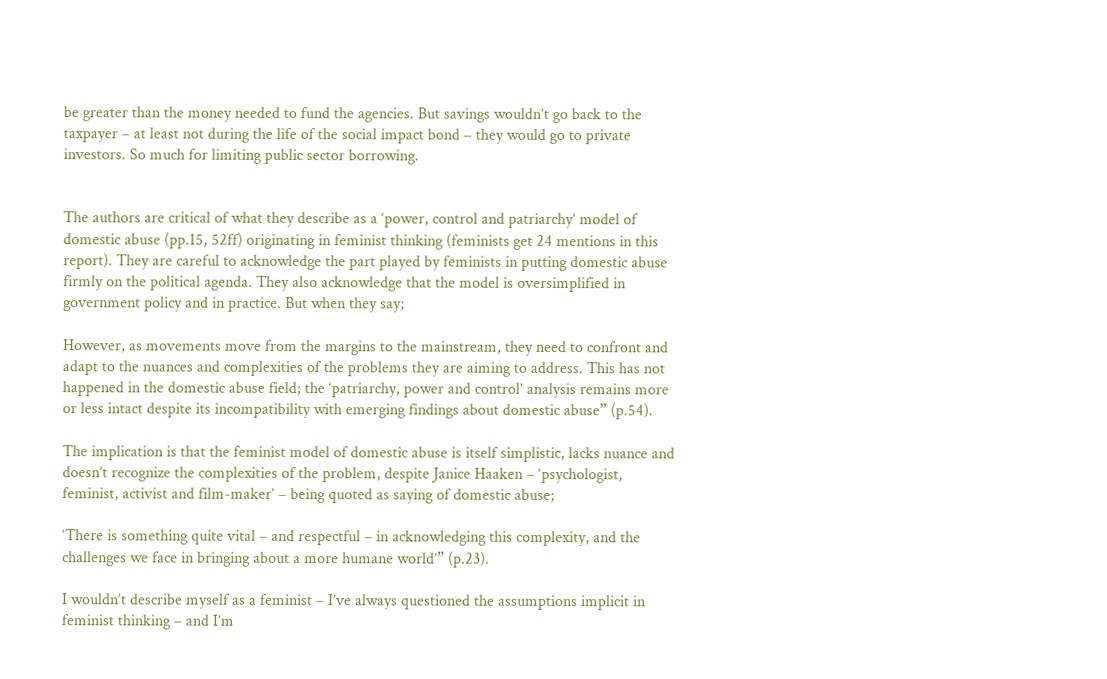be greater than the money needed to fund the agencies. But savings wouldn’t go back to the taxpayer – at least not during the life of the social impact bond – they would go to private investors. So much for limiting public sector borrowing.


The authors are critical of what they describe as a ‘power, control and patriarchy’ model of domestic abuse (pp.15, 52ff) originating in feminist thinking (feminists get 24 mentions in this report). They are careful to acknowledge the part played by feminists in putting domestic abuse firmly on the political agenda. They also acknowledge that the model is oversimplified in government policy and in practice. But when they say;

However, as movements move from the margins to the mainstream, they need to confront and adapt to the nuances and complexities of the problems they are aiming to address. This has not happened in the domestic abuse field; the ‘patriarchy, power and control’ analysis remains more or less intact despite its incompatibility with emerging findings about domestic abuse” (p.54).

The implication is that the feminist model of domestic abuse is itself simplistic, lacks nuance and doesn’t recognize the complexities of the problem, despite Janice Haaken – ‘psychologist, feminist, activist and film-maker’ – being quoted as saying of domestic abuse;

‘There is something quite vital – and respectful – in acknowledging this complexity, and the challenges we face in bringing about a more humane world’” (p.23).

I wouldn’t describe myself as a feminist – I’ve always questioned the assumptions implicit in feminist thinking – and I’m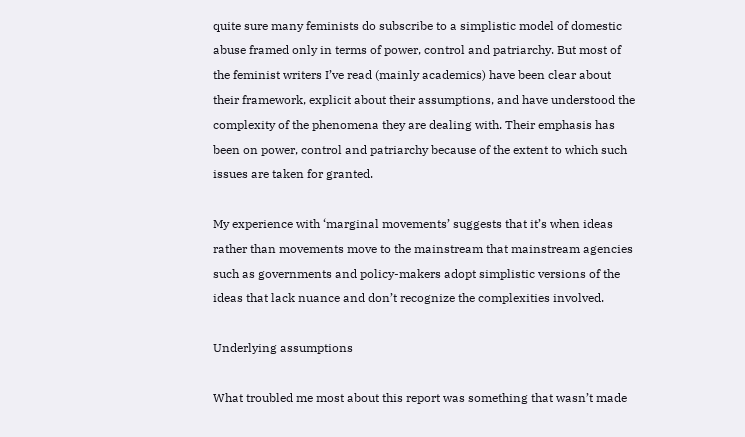quite sure many feminists do subscribe to a simplistic model of domestic abuse framed only in terms of power, control and patriarchy. But most of the feminist writers I’ve read (mainly academics) have been clear about their framework, explicit about their assumptions, and have understood the complexity of the phenomena they are dealing with. Their emphasis has been on power, control and patriarchy because of the extent to which such issues are taken for granted.

My experience with ‘marginal movements’ suggests that it’s when ideas rather than movements move to the mainstream that mainstream agencies such as governments and policy-makers adopt simplistic versions of the ideas that lack nuance and don’t recognize the complexities involved.

Underlying assumptions

What troubled me most about this report was something that wasn’t made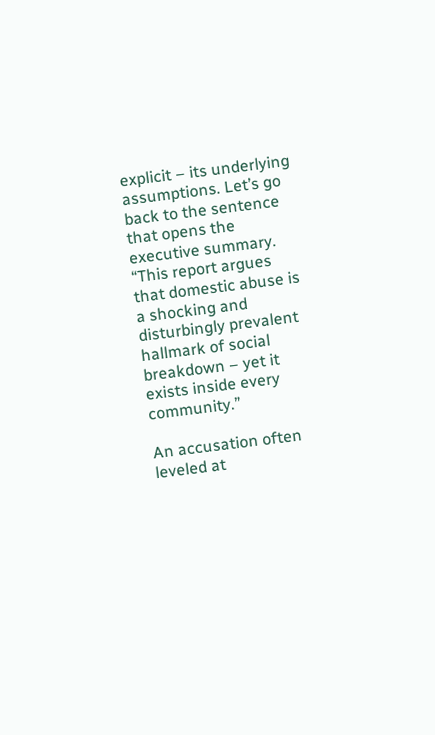explicit – its underlying assumptions. Let’s go back to the sentence that opens the executive summary. “This report argues that domestic abuse is a shocking and disturbingly prevalent hallmark of social breakdown – yet it exists inside every community.”

An accusation often leveled at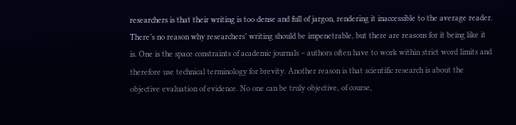researchers is that their writing is too dense and full of jargon, rendering it inaccessible to the average reader. There’s no reason why researchers’ writing should be impenetrable, but there are reasons for it being like it is. One is the space constraints of academic journals – authors often have to work within strict word limits and therefore use technical terminology for brevity. Another reason is that scientific research is about the objective evaluation of evidence. No one can be truly objective, of course,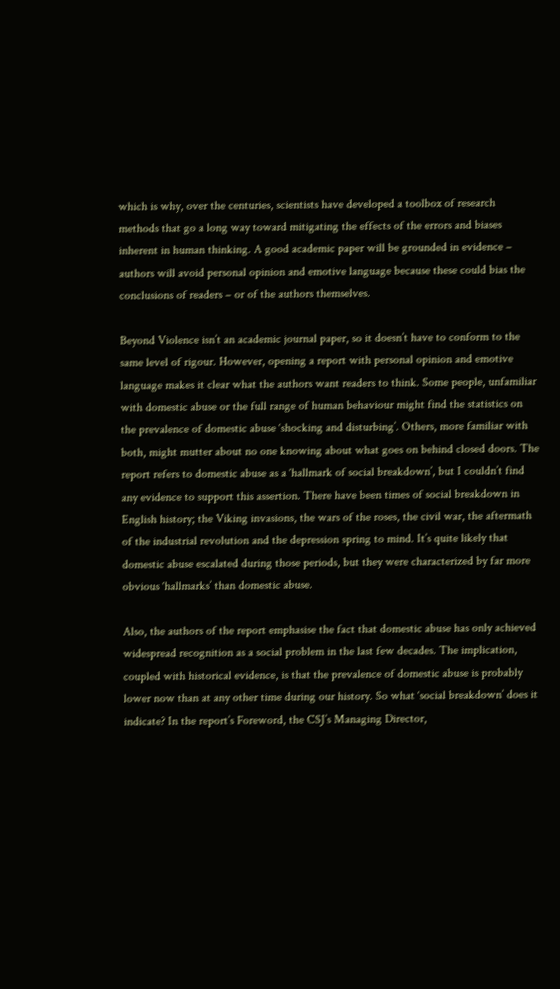which is why, over the centuries, scientists have developed a toolbox of research methods that go a long way toward mitigating the effects of the errors and biases inherent in human thinking. A good academic paper will be grounded in evidence – authors will avoid personal opinion and emotive language because these could bias the conclusions of readers – or of the authors themselves.

Beyond Violence isn’t an academic journal paper, so it doesn’t have to conform to the same level of rigour. However, opening a report with personal opinion and emotive language makes it clear what the authors want readers to think. Some people, unfamiliar with domestic abuse or the full range of human behaviour might find the statistics on the prevalence of domestic abuse ‘shocking and disturbing’. Others, more familiar with both, might mutter about no one knowing about what goes on behind closed doors. The report refers to domestic abuse as a ‘hallmark of social breakdown’, but I couldn’t find any evidence to support this assertion. There have been times of social breakdown in English history; the Viking invasions, the wars of the roses, the civil war, the aftermath of the industrial revolution and the depression spring to mind. It’s quite likely that domestic abuse escalated during those periods, but they were characterized by far more obvious ‘hallmarks’ than domestic abuse.

Also, the authors of the report emphasise the fact that domestic abuse has only achieved widespread recognition as a social problem in the last few decades. The implication, coupled with historical evidence, is that the prevalence of domestic abuse is probably lower now than at any other time during our history. So what ‘social breakdown’ does it indicate? In the report’s Foreword, the CSJ’s Managing Director,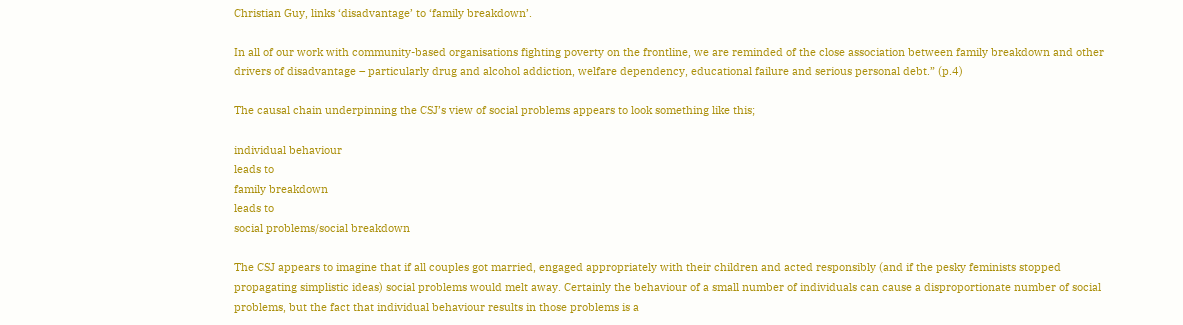Christian Guy, links ‘disadvantage’ to ‘family breakdown’.

In all of our work with community-based organisations fighting poverty on the frontline, we are reminded of the close association between family breakdown and other drivers of disadvantage – particularly drug and alcohol addiction, welfare dependency, educational failure and serious personal debt.” (p.4)

The causal chain underpinning the CSJ’s view of social problems appears to look something like this;

individual behaviour
leads to
family breakdown
leads to
social problems/social breakdown

The CSJ appears to imagine that if all couples got married, engaged appropriately with their children and acted responsibly (and if the pesky feminists stopped propagating simplistic ideas) social problems would melt away. Certainly the behaviour of a small number of individuals can cause a disproportionate number of social problems, but the fact that individual behaviour results in those problems is a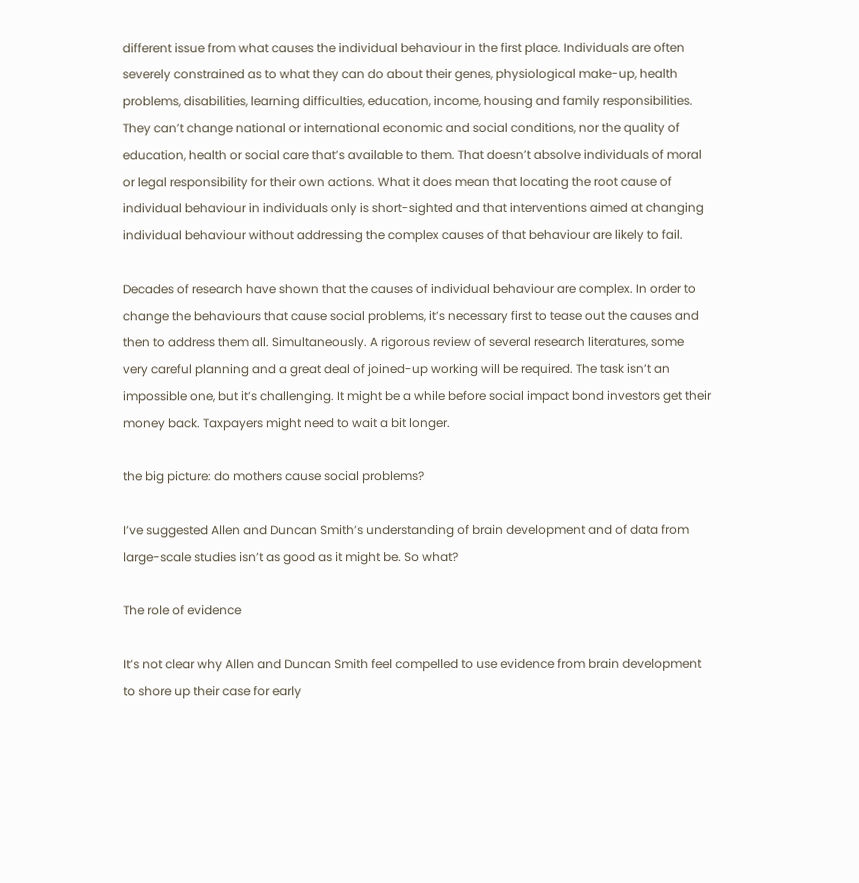different issue from what causes the individual behaviour in the first place. Individuals are often severely constrained as to what they can do about their genes, physiological make-up, health problems, disabilities, learning difficulties, education, income, housing and family responsibilities. They can’t change national or international economic and social conditions, nor the quality of education, health or social care that’s available to them. That doesn’t absolve individuals of moral or legal responsibility for their own actions. What it does mean that locating the root cause of individual behaviour in individuals only is short-sighted and that interventions aimed at changing individual behaviour without addressing the complex causes of that behaviour are likely to fail.

Decades of research have shown that the causes of individual behaviour are complex. In order to change the behaviours that cause social problems, it’s necessary first to tease out the causes and then to address them all. Simultaneously. A rigorous review of several research literatures, some very careful planning and a great deal of joined-up working will be required. The task isn’t an impossible one, but it’s challenging. It might be a while before social impact bond investors get their money back. Taxpayers might need to wait a bit longer.

the big picture: do mothers cause social problems?

I’ve suggested Allen and Duncan Smith’s understanding of brain development and of data from large-scale studies isn’t as good as it might be. So what?

The role of evidence

It’s not clear why Allen and Duncan Smith feel compelled to use evidence from brain development to shore up their case for early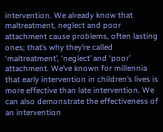intervention. We already know that maltreatment, neglect and poor attachment cause problems, often lasting ones; that’s why they’re called ‘maltreatment’, ‘neglect’ and ‘poor’ attachment. We’ve known for millennia that early intervention in children’s lives is more effective than late intervention. We can also demonstrate the effectiveness of an intervention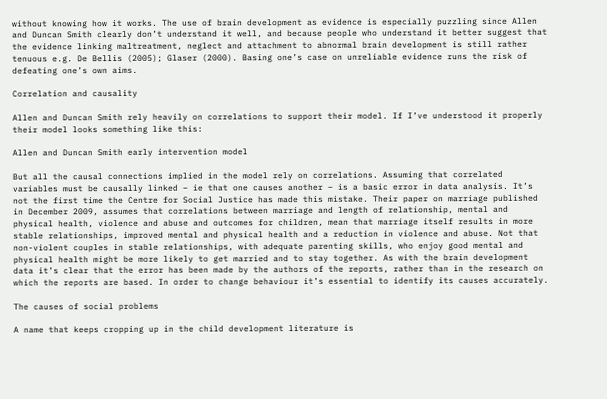without knowing how it works. The use of brain development as evidence is especially puzzling since Allen and Duncan Smith clearly don’t understand it well, and because people who understand it better suggest that the evidence linking maltreatment, neglect and attachment to abnormal brain development is still rather tenuous e.g. De Bellis (2005); Glaser (2000). Basing one’s case on unreliable evidence runs the risk of defeating one’s own aims.

Correlation and causality

Allen and Duncan Smith rely heavily on correlations to support their model. If I’ve understood it properly their model looks something like this:

Allen and Duncan Smith early intervention model

But all the causal connections implied in the model rely on correlations. Assuming that correlated variables must be causally linked – ie that one causes another – is a basic error in data analysis. It’s not the first time the Centre for Social Justice has made this mistake. Their paper on marriage published in December 2009, assumes that correlations between marriage and length of relationship, mental and physical health, violence and abuse and outcomes for children, mean that marriage itself results in more stable relationships, improved mental and physical health and a reduction in violence and abuse. Not that non-violent couples in stable relationships, with adequate parenting skills, who enjoy good mental and physical health might be more likely to get married and to stay together. As with the brain development data it’s clear that the error has been made by the authors of the reports, rather than in the research on which the reports are based. In order to change behaviour it’s essential to identify its causes accurately.

The causes of social problems

A name that keeps cropping up in the child development literature is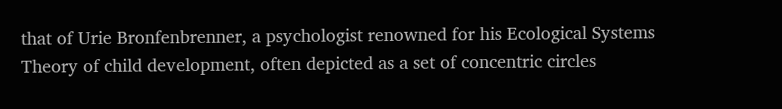that of Urie Bronfenbrenner, a psychologist renowned for his Ecological Systems Theory of child development, often depicted as a set of concentric circles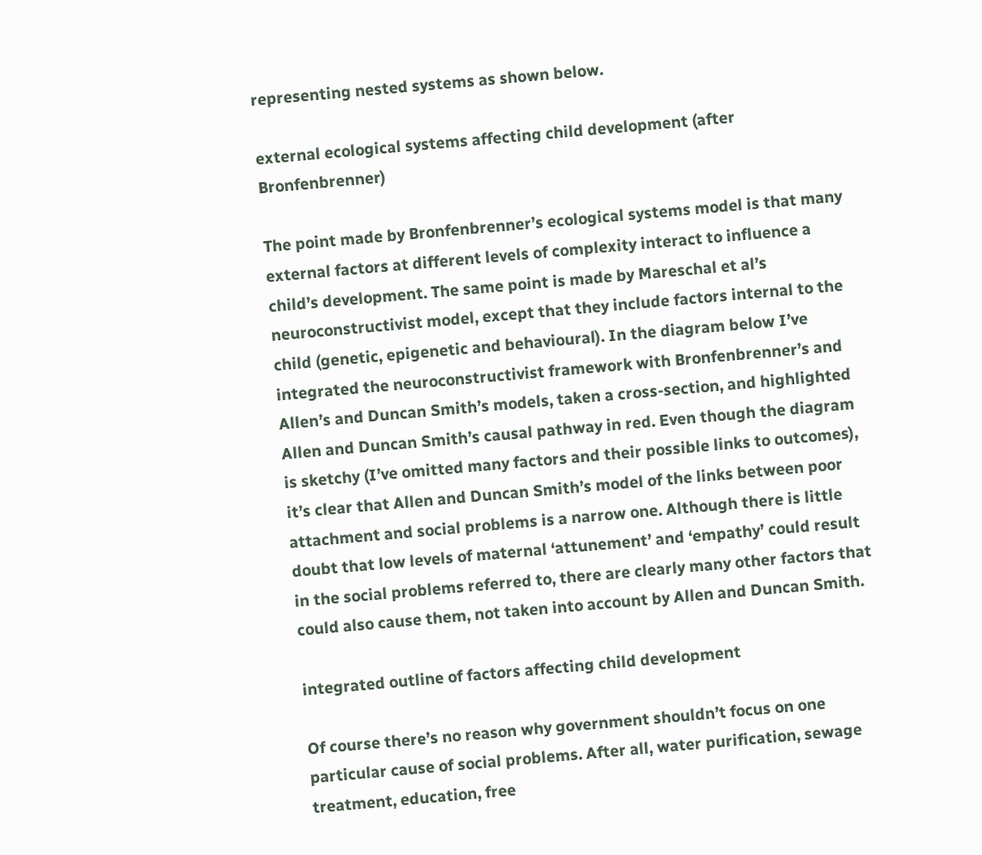representing nested systems as shown below.

external ecological systems affecting child development (after Bronfenbrenner)

The point made by Bronfenbrenner’s ecological systems model is that many external factors at different levels of complexity interact to influence a child’s development. The same point is made by Mareschal et al’s neuroconstructivist model, except that they include factors internal to the child (genetic, epigenetic and behavioural). In the diagram below I’ve integrated the neuroconstructivist framework with Bronfenbrenner’s and Allen’s and Duncan Smith’s models, taken a cross-section, and highlighted Allen and Duncan Smith’s causal pathway in red. Even though the diagram is sketchy (I’ve omitted many factors and their possible links to outcomes), it’s clear that Allen and Duncan Smith’s model of the links between poor attachment and social problems is a narrow one. Although there is little doubt that low levels of maternal ‘attunement’ and ‘empathy’ could result in the social problems referred to, there are clearly many other factors that could also cause them, not taken into account by Allen and Duncan Smith.

integrated outline of factors affecting child development

Of course there’s no reason why government shouldn’t focus on one particular cause of social problems. After all, water purification, sewage treatment, education, free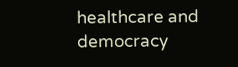healthcare and democracy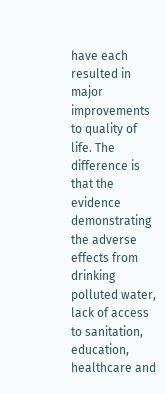have each resulted in major improvements to quality of life. The difference is that the evidence demonstrating the adverse effects from drinking polluted water, lack of access to sanitation, education, healthcare and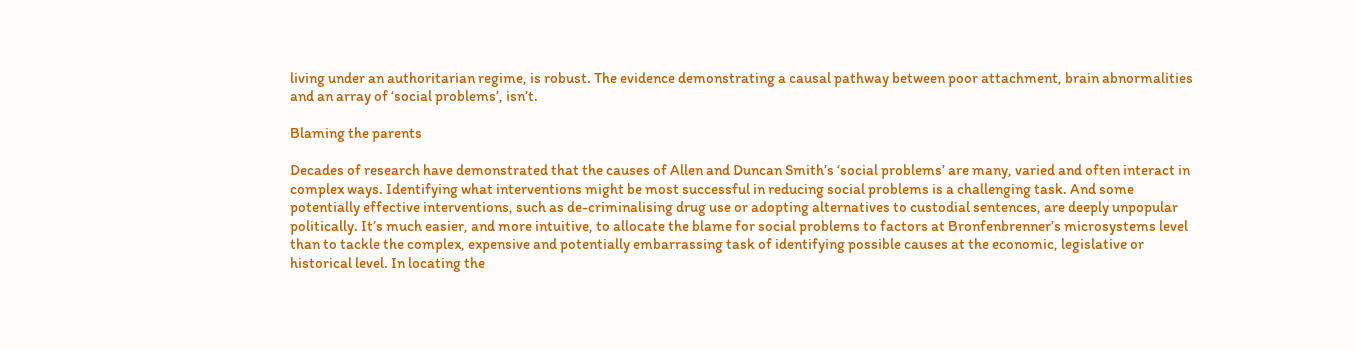living under an authoritarian regime, is robust. The evidence demonstrating a causal pathway between poor attachment, brain abnormalities and an array of ‘social problems’, isn’t.

Blaming the parents

Decades of research have demonstrated that the causes of Allen and Duncan Smith’s ‘social problems’ are many, varied and often interact in complex ways. Identifying what interventions might be most successful in reducing social problems is a challenging task. And some potentially effective interventions, such as de-criminalising drug use or adopting alternatives to custodial sentences, are deeply unpopular politically. It’s much easier, and more intuitive, to allocate the blame for social problems to factors at Bronfenbrenner’s microsystems level than to tackle the complex, expensive and potentially embarrassing task of identifying possible causes at the economic, legislative or historical level. In locating the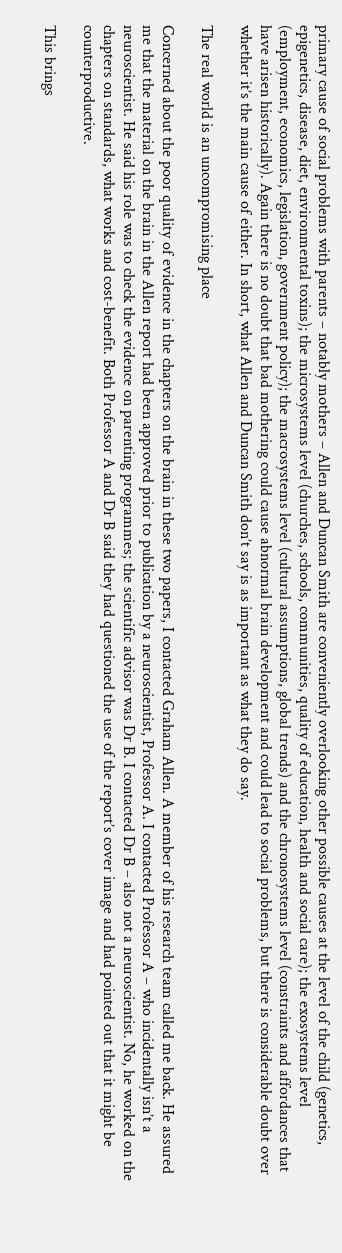primary cause of social problems with parents – notably mothers – Allen and Duncan Smith are conveniently overlooking other possible causes at the level of the child (genetics, epigenetics, disease, diet, environmental toxins); the microsystems level (churches, schools, communities, quality of education, health and social care); the exosystems level (employment, economics, legislation, government policy); the macrosystems level (cultural assumptions, global trends) and the chronosystems level (constraints and affordances that have arisen historically). Again there is no doubt that bad mothering could cause abnormal brain development and could lead to social problems, but there is considerable doubt over whether it’s the main cause of either. In short, what Allen and Duncan Smith don’t say is as important as what they do say.

The real world is an uncompromising place

Concerned about the poor quality of evidence in the chapters on the brain in these two papers, I contacted Graham Allen. A member of his research team called me back. He assured me that the material on the brain in the Allen report had been approved prior to publication by a neuroscientist, Professor A. I contacted Professor A – who incidentally isn’t a neuroscientist. He said his role was to check the evidence on parenting programmes; the scientific advisor was Dr B. I contacted Dr B – also not a neuroscientist. No, he worked on the chapters on standards, what works and cost-benefit. Both Professor A and Dr B said they had questioned the use of the report’s cover image and had pointed out that it might be counterproductive.

This brings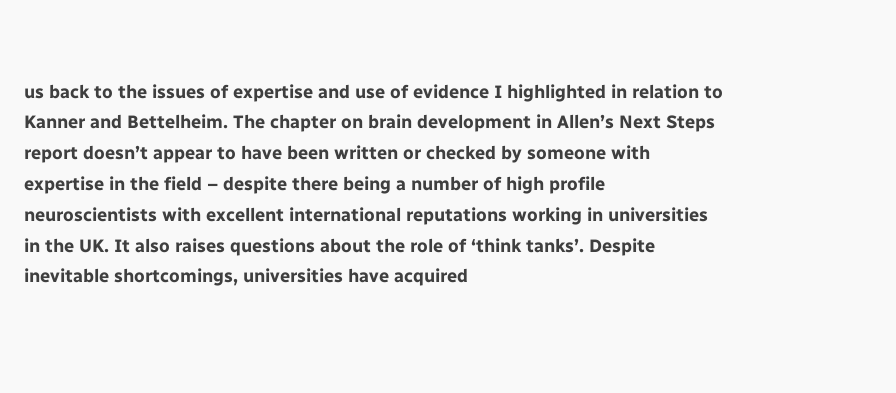us back to the issues of expertise and use of evidence I highlighted in relation to Kanner and Bettelheim. The chapter on brain development in Allen’s Next Steps report doesn’t appear to have been written or checked by someone with expertise in the field – despite there being a number of high profile neuroscientists with excellent international reputations working in universities in the UK. It also raises questions about the role of ‘think tanks’. Despite inevitable shortcomings, universities have acquired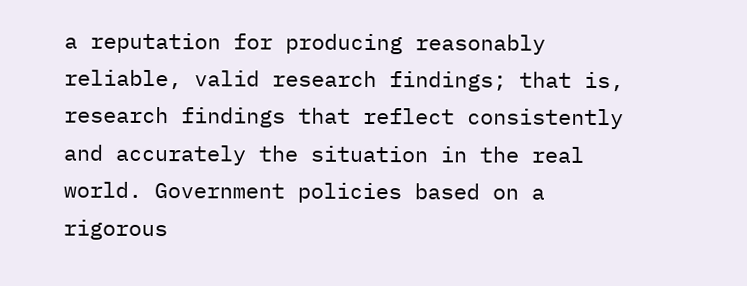a reputation for producing reasonably reliable, valid research findings; that is, research findings that reflect consistently and accurately the situation in the real world. Government policies based on a rigorous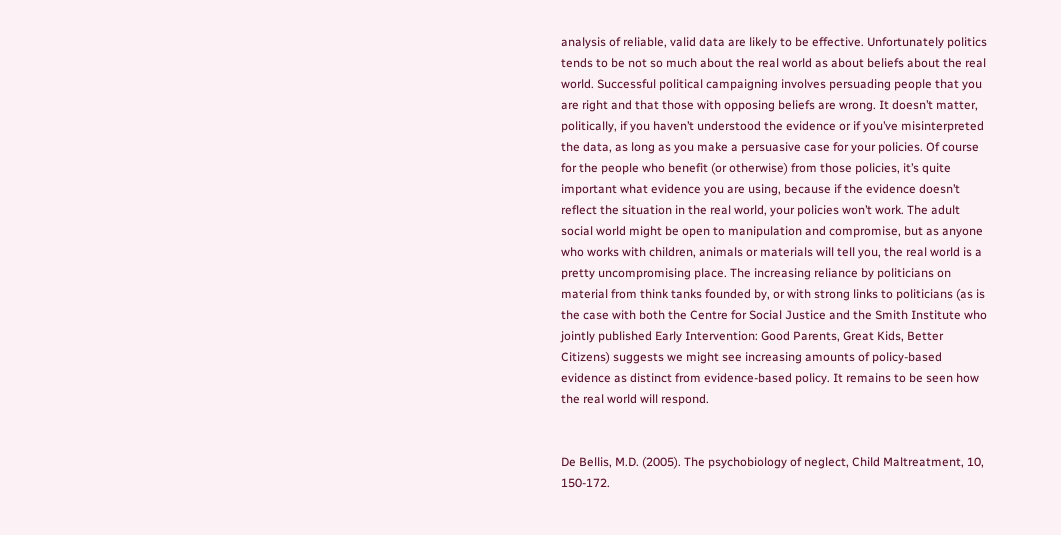analysis of reliable, valid data are likely to be effective. Unfortunately politics tends to be not so much about the real world as about beliefs about the real world. Successful political campaigning involves persuading people that you are right and that those with opposing beliefs are wrong. It doesn’t matter, politically, if you haven’t understood the evidence or if you’ve misinterpreted the data, as long as you make a persuasive case for your policies. Of course for the people who benefit (or otherwise) from those policies, it’s quite important what evidence you are using, because if the evidence doesn’t reflect the situation in the real world, your policies won’t work. The adult social world might be open to manipulation and compromise, but as anyone who works with children, animals or materials will tell you, the real world is a pretty uncompromising place. The increasing reliance by politicians on material from think tanks founded by, or with strong links to politicians (as is the case with both the Centre for Social Justice and the Smith Institute who jointly published Early Intervention: Good Parents, Great Kids, Better Citizens) suggests we might see increasing amounts of policy-based evidence as distinct from evidence-based policy. It remains to be seen how the real world will respond.


De Bellis, M.D. (2005). The psychobiology of neglect, Child Maltreatment, 10, 150-172.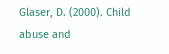Glaser, D. (2000). Child abuse and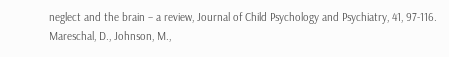neglect and the brain – a review, Journal of Child Psychology and Psychiatry, 41, 97-116.
Mareschal, D., Johnson, M.,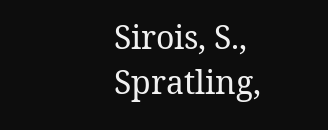Sirois, S., Spratling,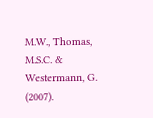M.W., Thomas, M.S.C. & Westermann, G. (2007).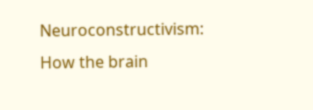Neuroconstructivism: How the brain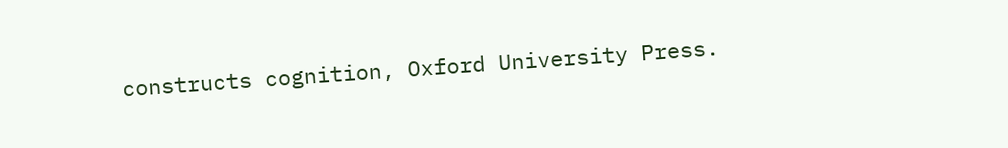constructs cognition, Oxford University Press.